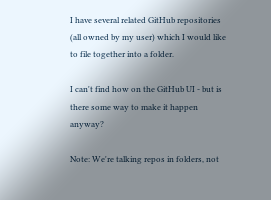I have several related GitHub repositories (all owned by my user) which I would like to file together into a folder.

I can't find how on the GitHub UI - but is there some way to make it happen anyway?

Note: We're talking repos in folders, not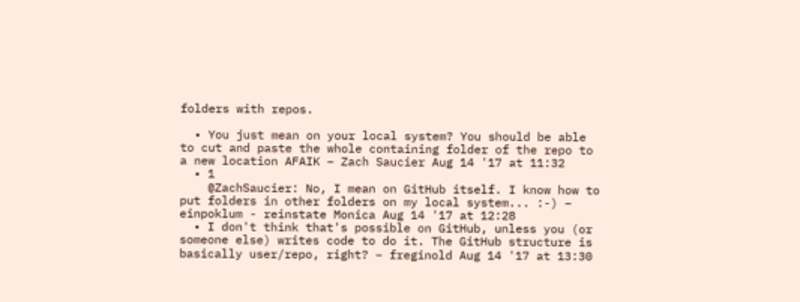folders with repos.

  • You just mean on your local system? You should be able to cut and paste the whole containing folder of the repo to a new location AFAIK – Zach Saucier Aug 14 '17 at 11:32
  • 1
    @ZachSaucier: No, I mean on GitHub itself. I know how to put folders in other folders on my local system... :-) – einpoklum - reinstate Monica Aug 14 '17 at 12:28
  • I don't think that's possible on GitHub, unless you (or someone else) writes code to do it. The GitHub structure is basically user/repo, right? – freginold Aug 14 '17 at 13:30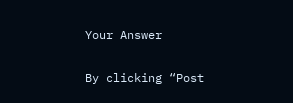Your Answer

By clicking “Post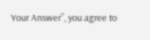Your Answer”, you agree to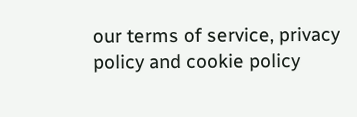our terms of service, privacy policy and cookie policy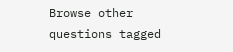Browse other questions tagged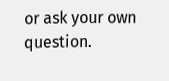or ask your own question.